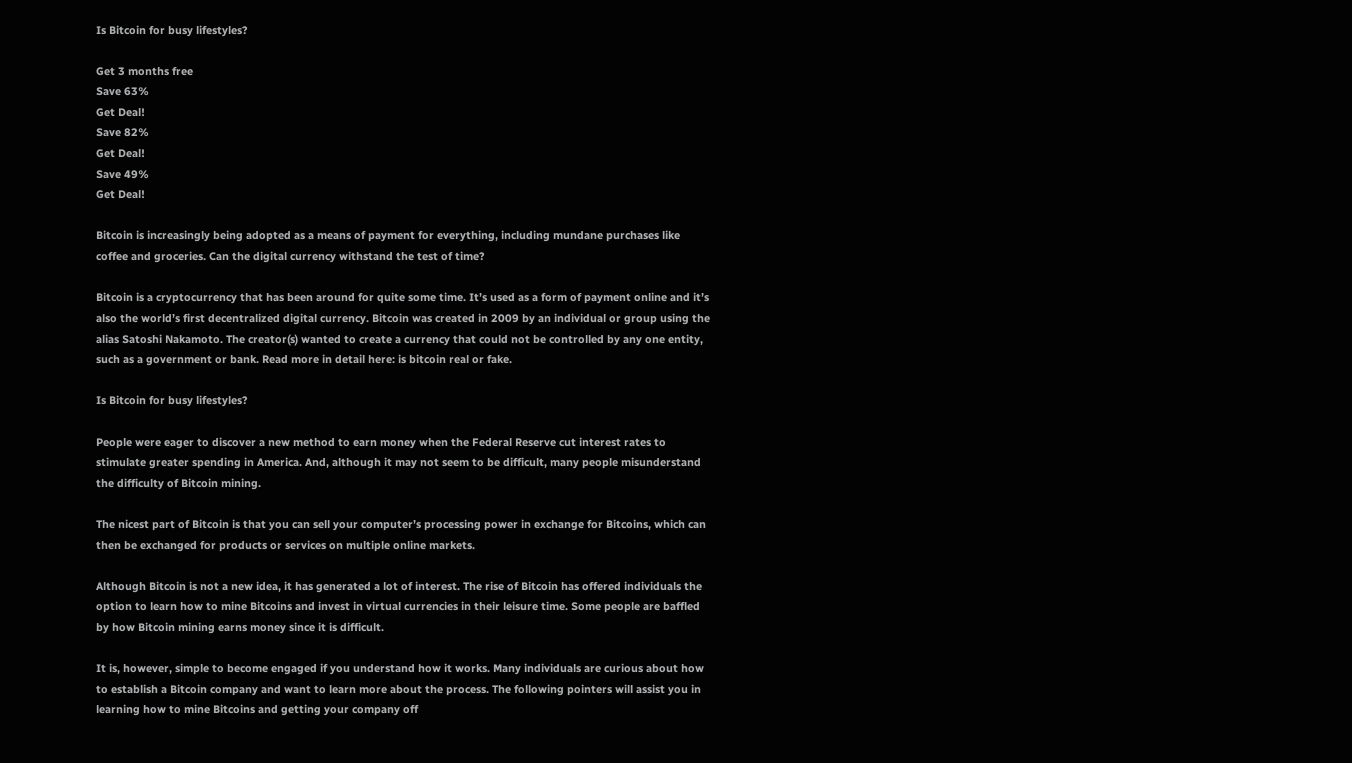Is Bitcoin for busy lifestyles?

Get 3 months free
Save 63%
Get Deal!
Save 82%
Get Deal!
Save 49%
Get Deal!

Bitcoin is increasingly being adopted as a means of payment for everything, including mundane purchases like coffee and groceries. Can the digital currency withstand the test of time?

Bitcoin is a cryptocurrency that has been around for quite some time. It’s used as a form of payment online and it’s also the world’s first decentralized digital currency. Bitcoin was created in 2009 by an individual or group using the alias Satoshi Nakamoto. The creator(s) wanted to create a currency that could not be controlled by any one entity, such as a government or bank. Read more in detail here: is bitcoin real or fake.

Is Bitcoin for busy lifestyles?

People were eager to discover a new method to earn money when the Federal Reserve cut interest rates to stimulate greater spending in America. And, although it may not seem to be difficult, many people misunderstand the difficulty of Bitcoin mining.

The nicest part of Bitcoin is that you can sell your computer’s processing power in exchange for Bitcoins, which can then be exchanged for products or services on multiple online markets.

Although Bitcoin is not a new idea, it has generated a lot of interest. The rise of Bitcoin has offered individuals the option to learn how to mine Bitcoins and invest in virtual currencies in their leisure time. Some people are baffled by how Bitcoin mining earns money since it is difficult.

It is, however, simple to become engaged if you understand how it works. Many individuals are curious about how to establish a Bitcoin company and want to learn more about the process. The following pointers will assist you in learning how to mine Bitcoins and getting your company off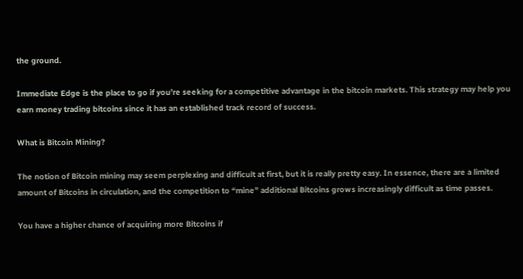the ground.

Immediate Edge is the place to go if you’re seeking for a competitive advantage in the bitcoin markets. This strategy may help you earn money trading bitcoins since it has an established track record of success.

What is Bitcoin Mining?

The notion of Bitcoin mining may seem perplexing and difficult at first, but it is really pretty easy. In essence, there are a limited amount of Bitcoins in circulation, and the competition to “mine” additional Bitcoins grows increasingly difficult as time passes.

You have a higher chance of acquiring more Bitcoins if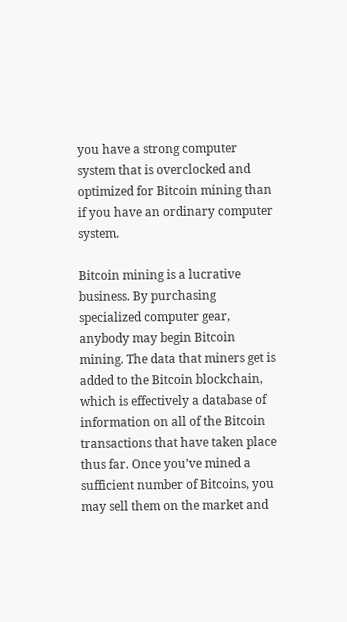you have a strong computer system that is overclocked and optimized for Bitcoin mining than if you have an ordinary computer system.

Bitcoin mining is a lucrative business. By purchasing specialized computer gear, anybody may begin Bitcoin mining. The data that miners get is added to the Bitcoin blockchain, which is effectively a database of information on all of the Bitcoin transactions that have taken place thus far. Once you’ve mined a sufficient number of Bitcoins, you may sell them on the market and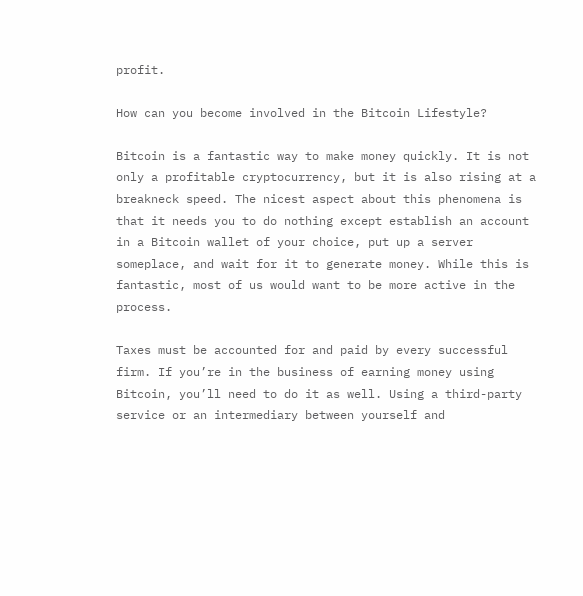profit.

How can you become involved in the Bitcoin Lifestyle?

Bitcoin is a fantastic way to make money quickly. It is not only a profitable cryptocurrency, but it is also rising at a breakneck speed. The nicest aspect about this phenomena is that it needs you to do nothing except establish an account in a Bitcoin wallet of your choice, put up a server someplace, and wait for it to generate money. While this is fantastic, most of us would want to be more active in the process.

Taxes must be accounted for and paid by every successful firm. If you’re in the business of earning money using Bitcoin, you’ll need to do it as well. Using a third-party service or an intermediary between yourself and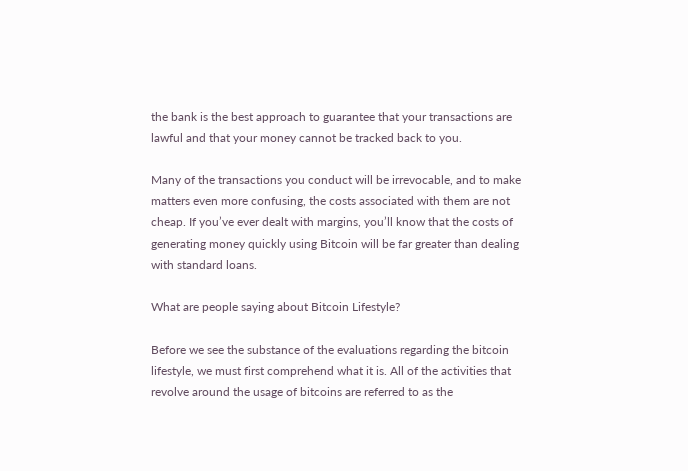the bank is the best approach to guarantee that your transactions are lawful and that your money cannot be tracked back to you.

Many of the transactions you conduct will be irrevocable, and to make matters even more confusing, the costs associated with them are not cheap. If you’ve ever dealt with margins, you’ll know that the costs of generating money quickly using Bitcoin will be far greater than dealing with standard loans.

What are people saying about Bitcoin Lifestyle?

Before we see the substance of the evaluations regarding the bitcoin lifestyle, we must first comprehend what it is. All of the activities that revolve around the usage of bitcoins are referred to as the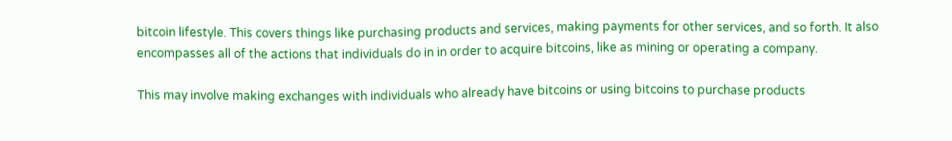bitcoin lifestyle. This covers things like purchasing products and services, making payments for other services, and so forth. It also encompasses all of the actions that individuals do in in order to acquire bitcoins, like as mining or operating a company.

This may involve making exchanges with individuals who already have bitcoins or using bitcoins to purchase products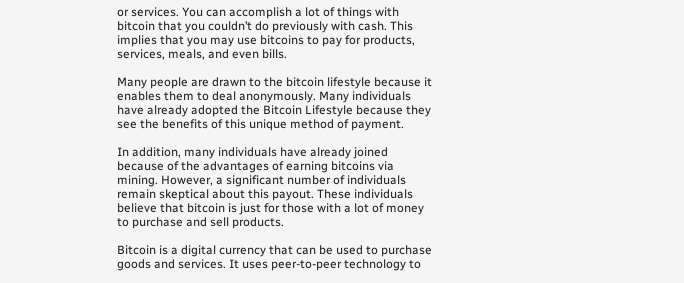or services. You can accomplish a lot of things with bitcoin that you couldn’t do previously with cash. This implies that you may use bitcoins to pay for products, services, meals, and even bills.

Many people are drawn to the bitcoin lifestyle because it enables them to deal anonymously. Many individuals have already adopted the Bitcoin Lifestyle because they see the benefits of this unique method of payment.

In addition, many individuals have already joined because of the advantages of earning bitcoins via mining. However, a significant number of individuals remain skeptical about this payout. These individuals believe that bitcoin is just for those with a lot of money to purchase and sell products.

Bitcoin is a digital currency that can be used to purchase goods and services. It uses peer-to-peer technology to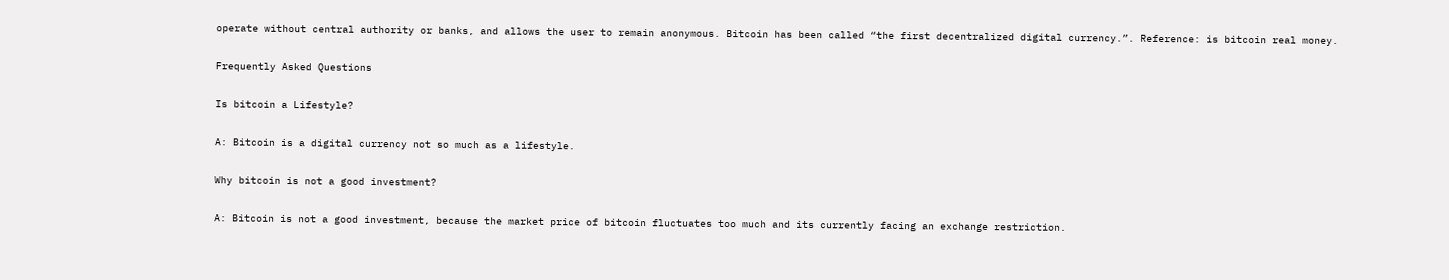operate without central authority or banks, and allows the user to remain anonymous. Bitcoin has been called “the first decentralized digital currency.”. Reference: is bitcoin real money.

Frequently Asked Questions

Is bitcoin a Lifestyle?

A: Bitcoin is a digital currency not so much as a lifestyle.

Why bitcoin is not a good investment?

A: Bitcoin is not a good investment, because the market price of bitcoin fluctuates too much and its currently facing an exchange restriction.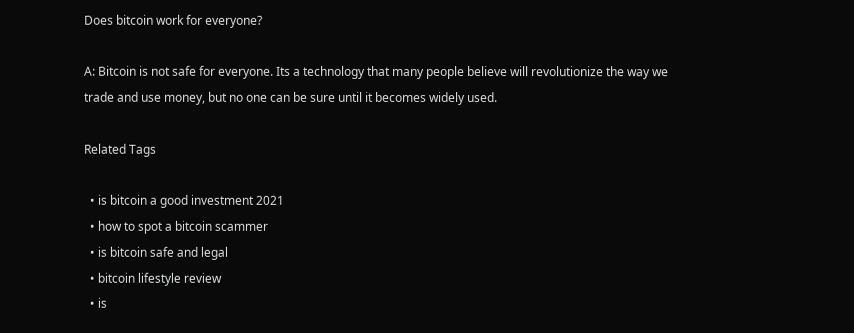Does bitcoin work for everyone?

A: Bitcoin is not safe for everyone. Its a technology that many people believe will revolutionize the way we trade and use money, but no one can be sure until it becomes widely used.

Related Tags

  • is bitcoin a good investment 2021
  • how to spot a bitcoin scammer
  • is bitcoin safe and legal
  • bitcoin lifestyle review
  • is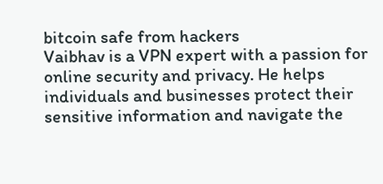bitcoin safe from hackers
Vaibhav is a VPN expert with a passion for online security and privacy. He helps individuals and businesses protect their sensitive information and navigate the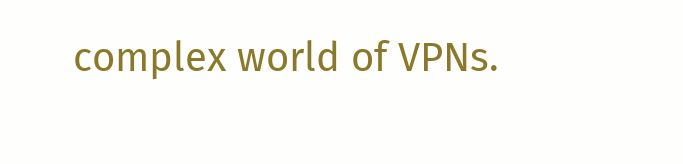complex world of VPNs.